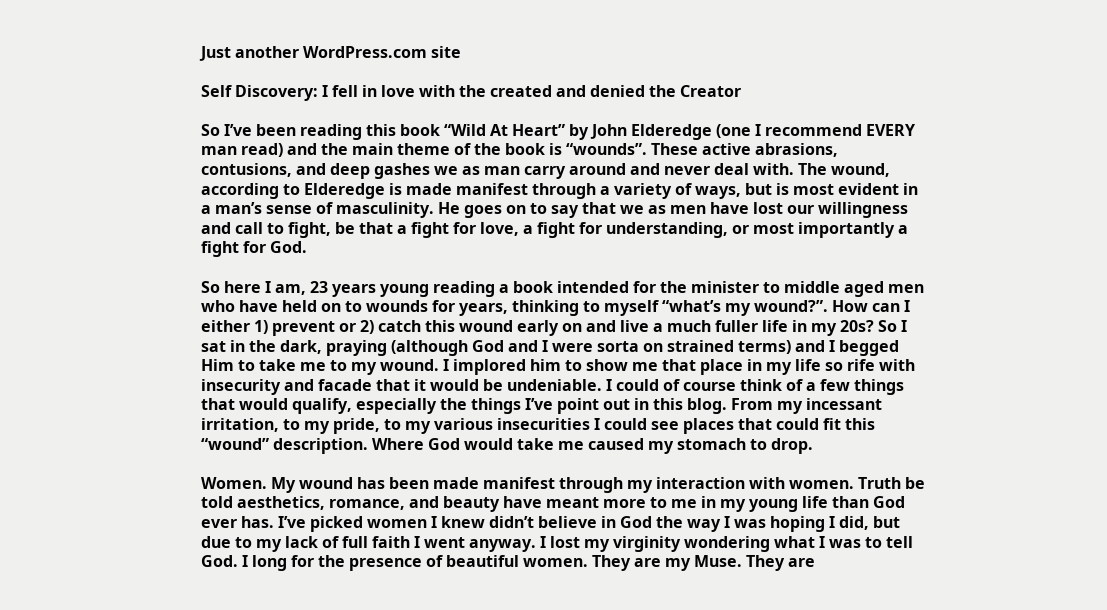Just another WordPress.com site

Self Discovery: I fell in love with the created and denied the Creator

So I’ve been reading this book “Wild At Heart” by John Elderedge (one I recommend EVERY man read) and the main theme of the book is “wounds”. These active abrasions, contusions, and deep gashes we as man carry around and never deal with. The wound, according to Elderedge is made manifest through a variety of ways, but is most evident in a man’s sense of masculinity. He goes on to say that we as men have lost our willingness and call to fight, be that a fight for love, a fight for understanding, or most importantly a fight for God.

So here I am, 23 years young reading a book intended for the minister to middle aged men who have held on to wounds for years, thinking to myself “what’s my wound?”. How can I either 1) prevent or 2) catch this wound early on and live a much fuller life in my 20s? So I sat in the dark, praying (although God and I were sorta on strained terms) and I begged Him to take me to my wound. I implored him to show me that place in my life so rife with insecurity and facade that it would be undeniable. I could of course think of a few things that would qualify, especially the things I’ve point out in this blog. From my incessant irritation, to my pride, to my various insecurities I could see places that could fit this “wound” description. Where God would take me caused my stomach to drop.

Women. My wound has been made manifest through my interaction with women. Truth be told aesthetics, romance, and beauty have meant more to me in my young life than God ever has. I’ve picked women I knew didn’t believe in God the way I was hoping I did, but due to my lack of full faith I went anyway. I lost my virginity wondering what I was to tell God. I long for the presence of beautiful women. They are my Muse. They are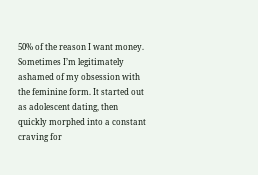50% of the reason I want money. Sometimes I’m legitimately ashamed of my obsession with the feminine form. It started out as adolescent dating, then quickly morphed into a constant craving for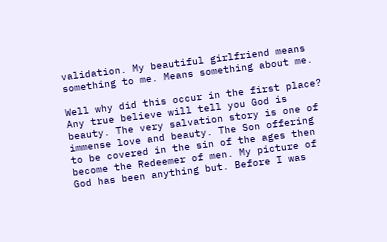validation. My beautiful girlfriend means something to me. Means something about me.

Well why did this occur in the first place? Any true believe will tell you God is beauty. The very salvation story is one of immense love and beauty. The Son offering to be covered in the sin of the ages then become the Redeemer of men. My picture of God has been anything but. Before I was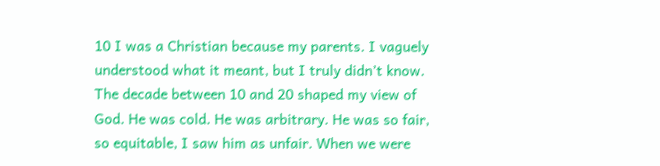10 I was a Christian because my parents. I vaguely understood what it meant, but I truly didn’t know. The decade between 10 and 20 shaped my view of God. He was cold. He was arbitrary. He was so fair, so equitable, I saw him as unfair. When we were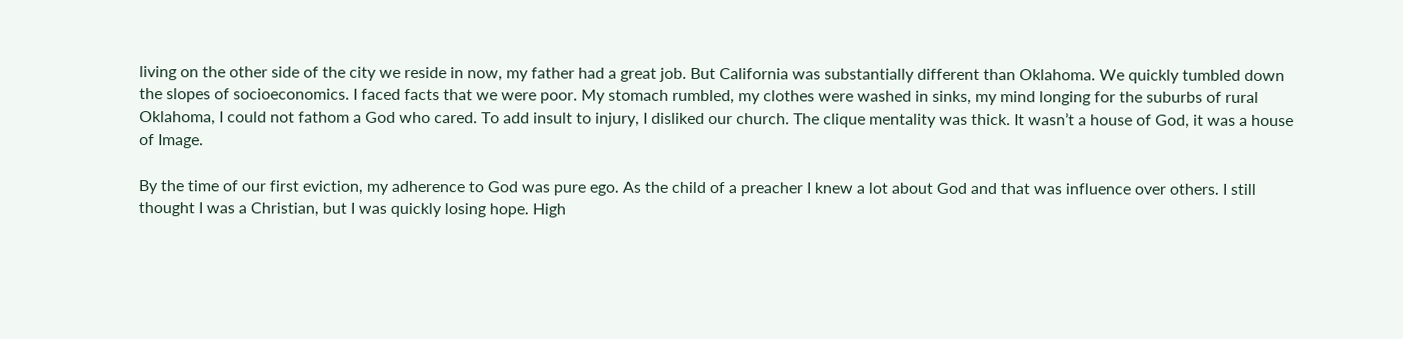living on the other side of the city we reside in now, my father had a great job. But California was substantially different than Oklahoma. We quickly tumbled down the slopes of socioeconomics. I faced facts that we were poor. My stomach rumbled, my clothes were washed in sinks, my mind longing for the suburbs of rural Oklahoma, I could not fathom a God who cared. To add insult to injury, I disliked our church. The clique mentality was thick. It wasn’t a house of God, it was a house of Image.

By the time of our first eviction, my adherence to God was pure ego. As the child of a preacher I knew a lot about God and that was influence over others. I still thought I was a Christian, but I was quickly losing hope. High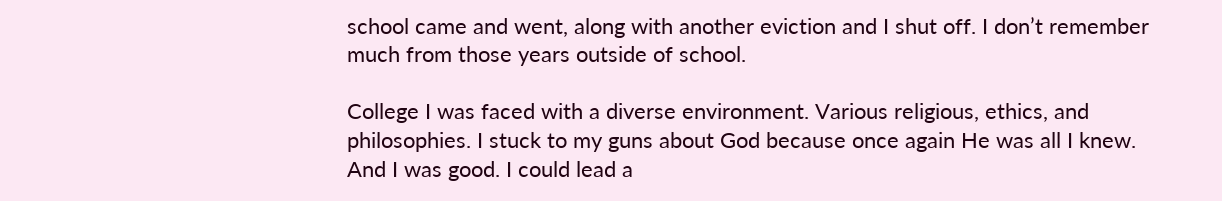school came and went, along with another eviction and I shut off. I don’t remember much from those years outside of school.

College I was faced with a diverse environment. Various religious, ethics, and philosophies. I stuck to my guns about God because once again He was all I knew. And I was good. I could lead a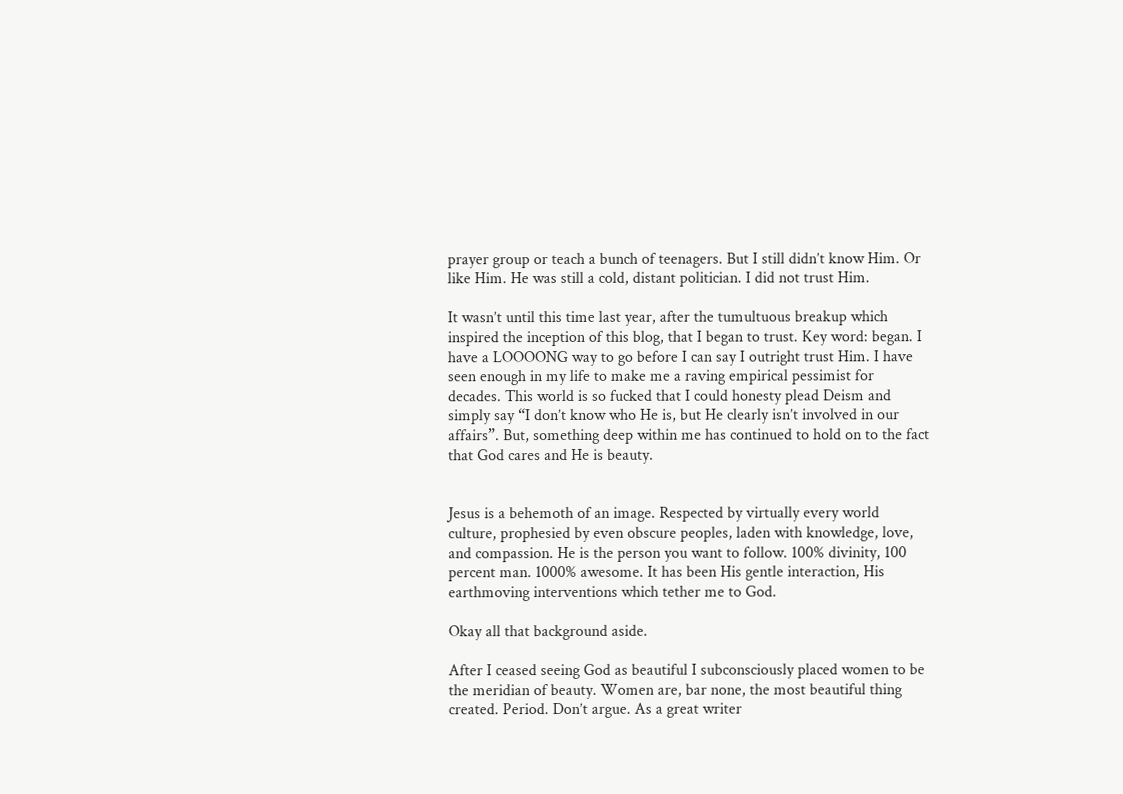prayer group or teach a bunch of teenagers. But I still didn’t know Him. Or like Him. He was still a cold, distant politician. I did not trust Him.

It wasn’t until this time last year, after the tumultuous breakup which inspired the inception of this blog, that I began to trust. Key word: began. I have a LOOOONG way to go before I can say I outright trust Him. I have seen enough in my life to make me a raving empirical pessimist for decades. This world is so fucked that I could honesty plead Deism and simply say “I don’t know who He is, but He clearly isn’t involved in our affairs”. But, something deep within me has continued to hold on to the fact that God cares and He is beauty.


Jesus is a behemoth of an image. Respected by virtually every world culture, prophesied by even obscure peoples, laden with knowledge, love, and compassion. He is the person you want to follow. 100% divinity, 100 percent man. 1000% awesome. It has been His gentle interaction, His earthmoving interventions which tether me to God.

Okay all that background aside.

After I ceased seeing God as beautiful I subconsciously placed women to be the meridian of beauty. Women are, bar none, the most beautiful thing created. Period. Don’t argue. As a great writer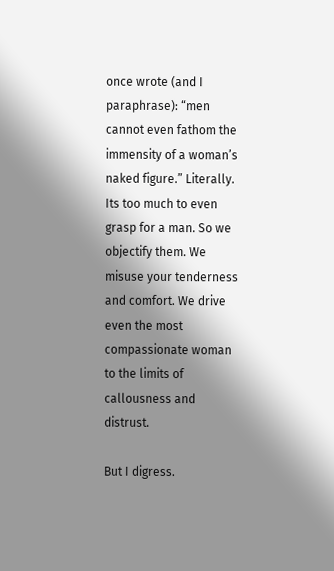once wrote (and I paraphrase): “men cannot even fathom the immensity of a woman’s naked figure.” Literally. Its too much to even grasp for a man. So we objectify them. We misuse your tenderness and comfort. We drive even the most compassionate woman to the limits of callousness and distrust.

But I digress.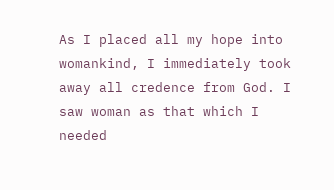As I placed all my hope into womankind, I immediately took away all credence from God. I saw woman as that which I needed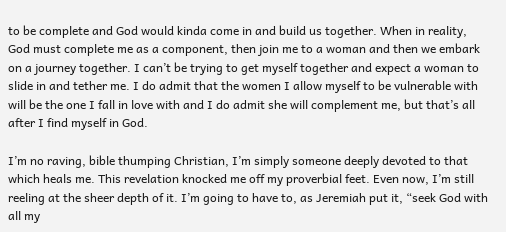to be complete and God would kinda come in and build us together. When in reality, God must complete me as a component, then join me to a woman and then we embark on a journey together. I can’t be trying to get myself together and expect a woman to slide in and tether me. I do admit that the women I allow myself to be vulnerable with will be the one I fall in love with and I do admit she will complement me, but that’s all after I find myself in God.

I’m no raving, bible thumping Christian, I’m simply someone deeply devoted to that which heals me. This revelation knocked me off my proverbial feet. Even now, I’m still reeling at the sheer depth of it. I’m going to have to, as Jeremiah put it, “seek God with all my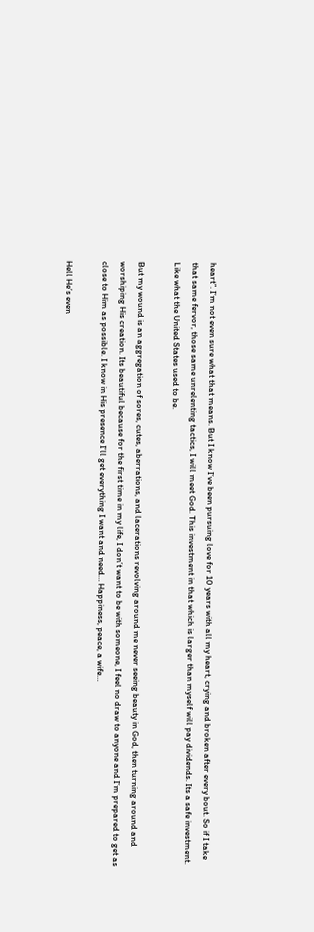heart”. I’m not even sure what that means. But I know I’ve been pursuing love for 10 years with all my heart, crying and broken after every bout. So if I take that same fervor, those same unrelenting tactics, I will meet God. This investment in that which is larger than myself will pay dividends. Its a safe investment. Like what the United States used to be.

But my wound is an aggregation of sores, cutes, aberrations, and lacerations revolving around me never seeing beauty in God, then turning around and worshiping His creation. Its beautiful because for the first time in my life, I don’t want to be with someone, I feel no draw to anyone and I’m prepared to get as close to Him as possible. I know in His presence I’ll get everything I want and need… Happiness, peace, a wife…

Hell He’s even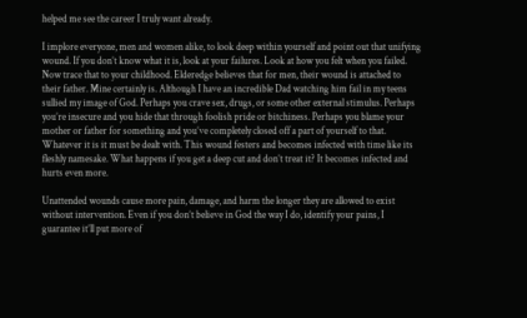helped me see the career I truly want already.

I implore everyone, men and women alike, to look deep within yourself and point out that unifying wound. If you don’t know what it is, look at your failures. Look at how you felt when you failed. Now trace that to your childhood. Elderedge believes that for men, their wound is attached to their father. Mine certainly is. Although I have an incredible Dad watching him fail in my teens sullied my image of God. Perhaps you crave sex, drugs, or some other external stimulus. Perhaps you’re insecure and you hide that through foolish pride or bitchiness. Perhaps you blame your mother or father for something and you’ve completely closed off a part of yourself to that. Whatever it is it must be dealt with. This wound festers and becomes infected with time like its fleshly namesake. What happens if you get a deep cut and don’t treat it? It becomes infected and hurts even more.

Unattended wounds cause more pain, damage, and harm the longer they are allowed to exist without intervention. Even if you don’t believe in God the way I do, identify your pains, I guarantee it’ll put more of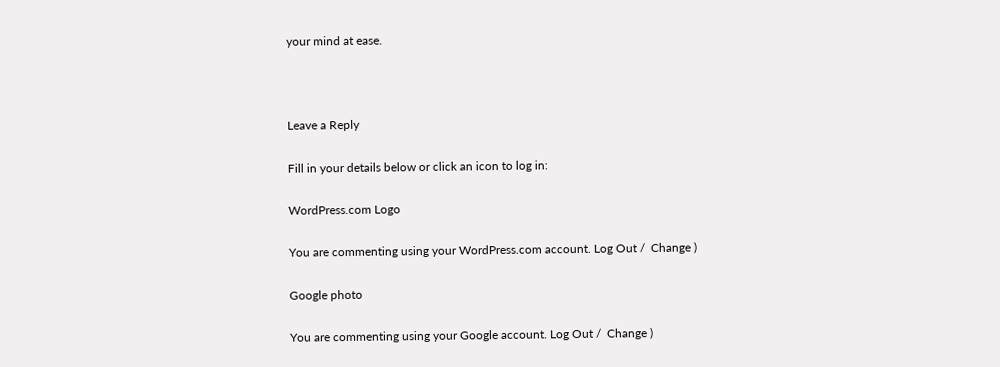your mind at ease.



Leave a Reply

Fill in your details below or click an icon to log in:

WordPress.com Logo

You are commenting using your WordPress.com account. Log Out /  Change )

Google photo

You are commenting using your Google account. Log Out /  Change )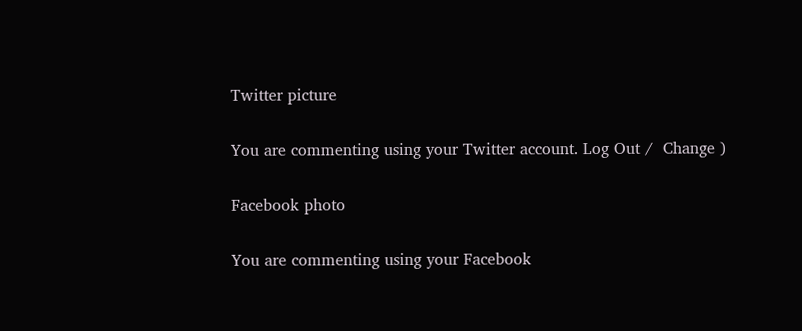Twitter picture

You are commenting using your Twitter account. Log Out /  Change )

Facebook photo

You are commenting using your Facebook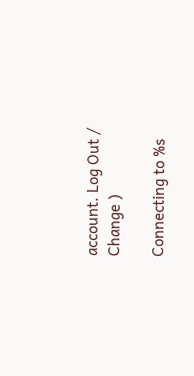account. Log Out /  Change )

Connecting to %s